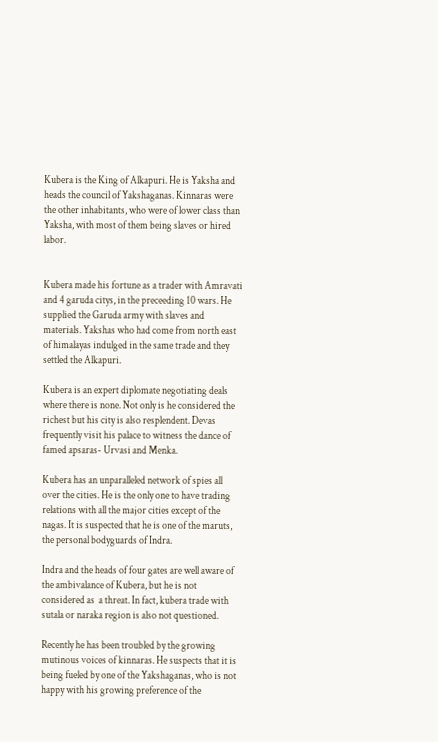Kubera is the King of Alkapuri. He is Yaksha and heads the council of Yakshaganas. Kinnaras were the other inhabitants, who were of lower class than Yaksha, with most of them being slaves or hired labor.


Kubera made his fortune as a trader with Amravati and 4 garuda citys, in the preceeding 10 wars. He supplied the Garuda army with slaves and materials. Yakshas who had come from north east of himalayas indulged in the same trade and they settled the Alkapuri.

Kubera is an expert diplomate negotiating deals where there is none. Not only is he considered the richest but his city is also resplendent. Devas frequently visit his palace to witness the dance of famed apsaras- Urvasi and Menka.

Kubera has an unparalleled network of spies all over the cities. He is the only one to have trading relations with all the major cities except of the nagas. It is suspected that he is one of the maruts, the personal bodyguards of Indra.

Indra and the heads of four gates are well aware of the ambivalance of Kubera, but he is not considered as  a threat. In fact, kubera trade with sutala or naraka region is also not questioned.

Recently he has been troubled by the growing mutinous voices of kinnaras. He suspects that it is being fueled by one of the Yakshaganas, who is not happy with his growing preference of the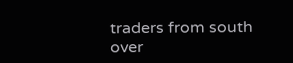traders from south over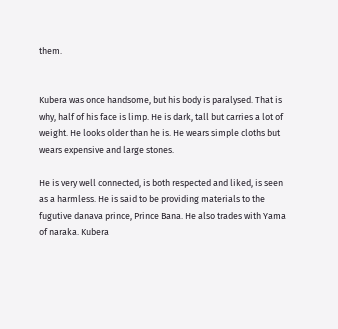them.


Kubera was once handsome, but his body is paralysed. That is why, half of his face is limp. He is dark, tall but carries a lot of weight. He looks older than he is. He wears simple cloths but wears expensive and large stones.

He is very well connected, is both respected and liked, is seen as a harmless. He is said to be providing materials to the fugutive danava prince, Prince Bana. He also trades with Yama of naraka. Kubera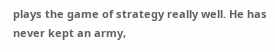plays the game of strategy really well. He has never kept an army,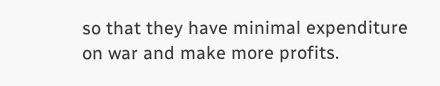so that they have minimal expenditure on war and make more profits.